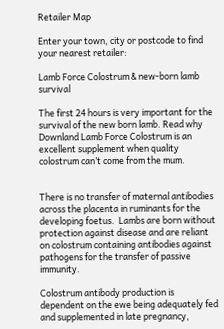Retailer Map

Enter your town, city or postcode to find your nearest retailer:

Lamb Force Colostrum & new-born lamb survival

The first 24 hours is very important for the survival of the new born lamb. Read why Downland Lamb Force Colostrum is an excellent supplement when quality colostrum can’t come from the mum.


There is no transfer of maternal antibodies across the placenta in ruminants for the developing foetus.  Lambs are born without protection against disease and are reliant on colostrum containing antibodies against pathogens for the transfer of passive immunity.

Colostrum antibody production is dependent on the ewe being adequately fed and supplemented in late pregnancy,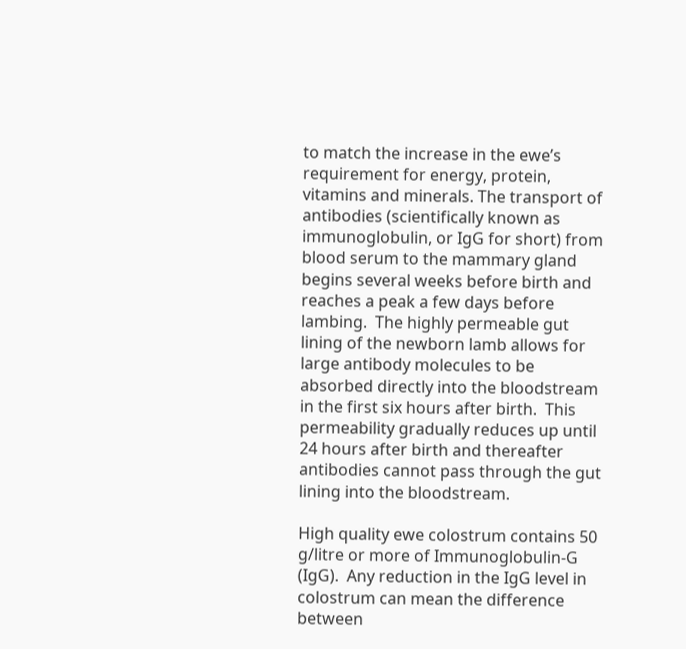to match the increase in the ewe’s requirement for energy, protein, vitamins and minerals. The transport of antibodies (scientifically known as immunoglobulin, or IgG for short) from blood serum to the mammary gland begins several weeks before birth and reaches a peak a few days before lambing.  The highly permeable gut lining of the newborn lamb allows for large antibody molecules to be absorbed directly into the bloodstream in the first six hours after birth.  This permeability gradually reduces up until  24 hours after birth and thereafter antibodies cannot pass through the gut lining into the bloodstream.

High quality ewe colostrum contains 50 g/litre or more of Immunoglobulin-G (IgG).  Any reduction in the IgG level in colostrum can mean the difference between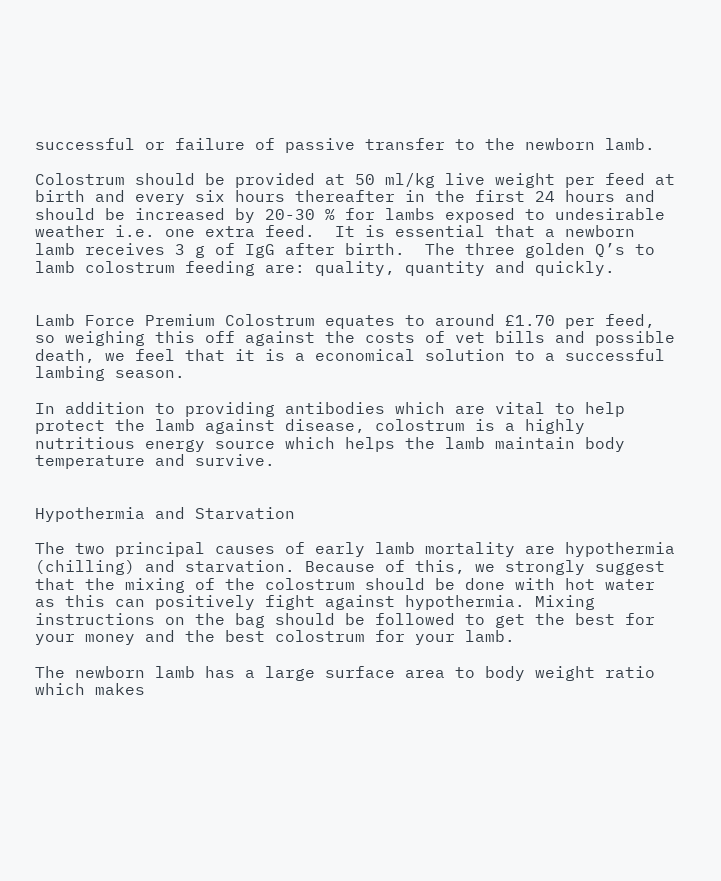successful or failure of passive transfer to the newborn lamb.

Colostrum should be provided at 50 ml/kg live weight per feed at birth and every six hours thereafter in the first 24 hours and should be increased by 20-30 % for lambs exposed to undesirable weather i.e. one extra feed.  It is essential that a newborn lamb receives 3 g of IgG after birth.  The three golden Q’s to lamb colostrum feeding are: quality, quantity and quickly.


Lamb Force Premium Colostrum equates to around £1.70 per feed, so weighing this off against the costs of vet bills and possible death, we feel that it is a economical solution to a successful lambing season.

In addition to providing antibodies which are vital to help protect the lamb against disease, colostrum is a highly nutritious energy source which helps the lamb maintain body temperature and survive.


Hypothermia and Starvation

The two principal causes of early lamb mortality are hypothermia (chilling) and starvation. Because of this, we strongly suggest that the mixing of the colostrum should be done with hot water as this can positively fight against hypothermia. Mixing instructions on the bag should be followed to get the best for your money and the best colostrum for your lamb.

The newborn lamb has a large surface area to body weight ratio which makes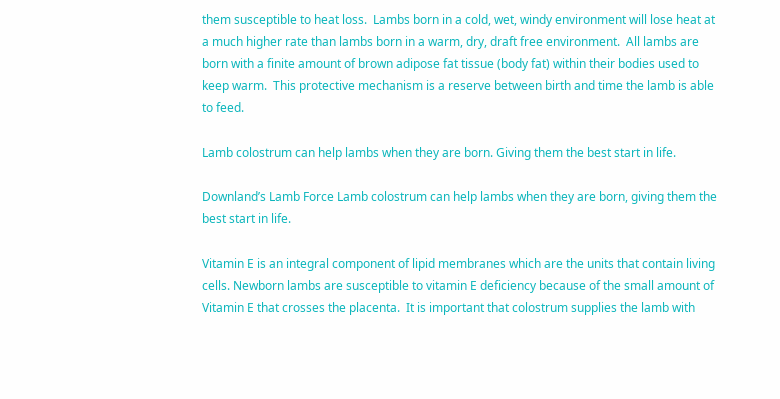them susceptible to heat loss.  Lambs born in a cold, wet, windy environment will lose heat at a much higher rate than lambs born in a warm, dry, draft free environment.  All lambs are born with a finite amount of brown adipose fat tissue (body fat) within their bodies used to keep warm.  This protective mechanism is a reserve between birth and time the lamb is able to feed.

Lamb colostrum can help lambs when they are born. Giving them the best start in life.

Downland’s Lamb Force Lamb colostrum can help lambs when they are born, giving them the best start in life.

Vitamin E is an integral component of lipid membranes which are the units that contain living cells. Newborn lambs are susceptible to vitamin E deficiency because of the small amount of Vitamin E that crosses the placenta.  It is important that colostrum supplies the lamb with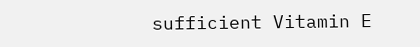sufficient Vitamin E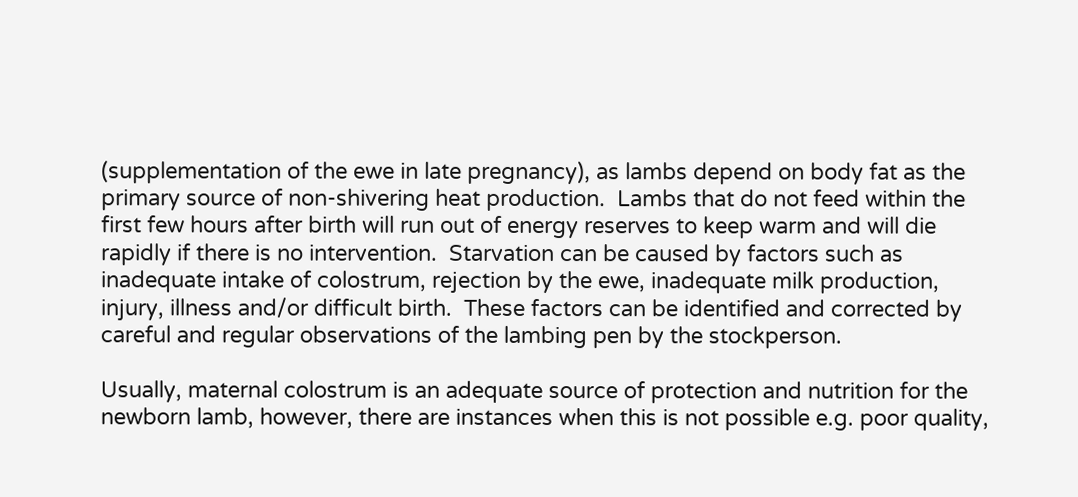(supplementation of the ewe in late pregnancy), as lambs depend on body fat as the primary source of non-shivering heat production.  Lambs that do not feed within the first few hours after birth will run out of energy reserves to keep warm and will die rapidly if there is no intervention.  Starvation can be caused by factors such as inadequate intake of colostrum, rejection by the ewe, inadequate milk production, injury, illness and/or difficult birth.  These factors can be identified and corrected by careful and regular observations of the lambing pen by the stockperson.

Usually, maternal colostrum is an adequate source of protection and nutrition for the newborn lamb, however, there are instances when this is not possible e.g. poor quality,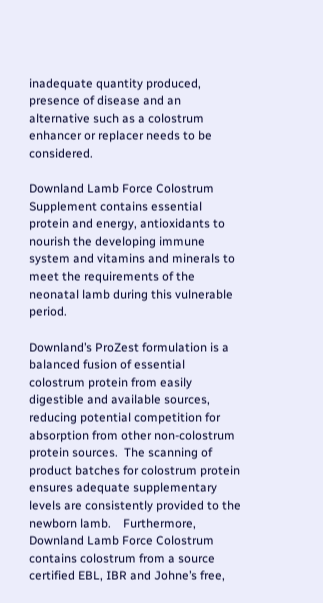inadequate quantity produced, presence of disease and an alternative such as a colostrum enhancer or replacer needs to be considered.

Downland Lamb Force Colostrum Supplement contains essential protein and energy, antioxidants to nourish the developing immune system and vitamins and minerals to meet the requirements of the neonatal lamb during this vulnerable period.

Downland’s ProZest formulation is a balanced fusion of essential colostrum protein from easily digestible and available sources, reducing potential competition for absorption from other non-colostrum protein sources.  The scanning of product batches for colostrum protein ensures adequate supplementary levels are consistently provided to the newborn lamb.    Furthermore, Downland Lamb Force Colostrum contains colostrum from a source certified EBL, IBR and Johne’s free,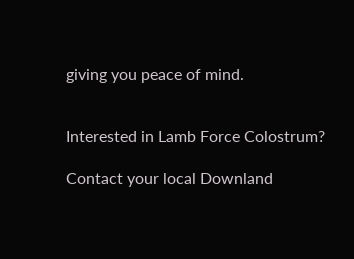giving you peace of mind.


Interested in Lamb Force Colostrum?

Contact your local Downland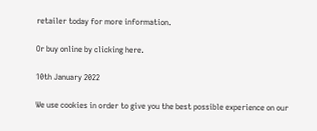retailer today for more information.

Or buy online by clicking here.

10th January 2022

We use cookies in order to give you the best possible experience on our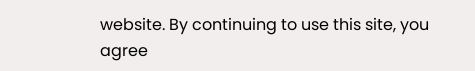website. By continuing to use this site, you agree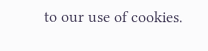to our use of cookies.